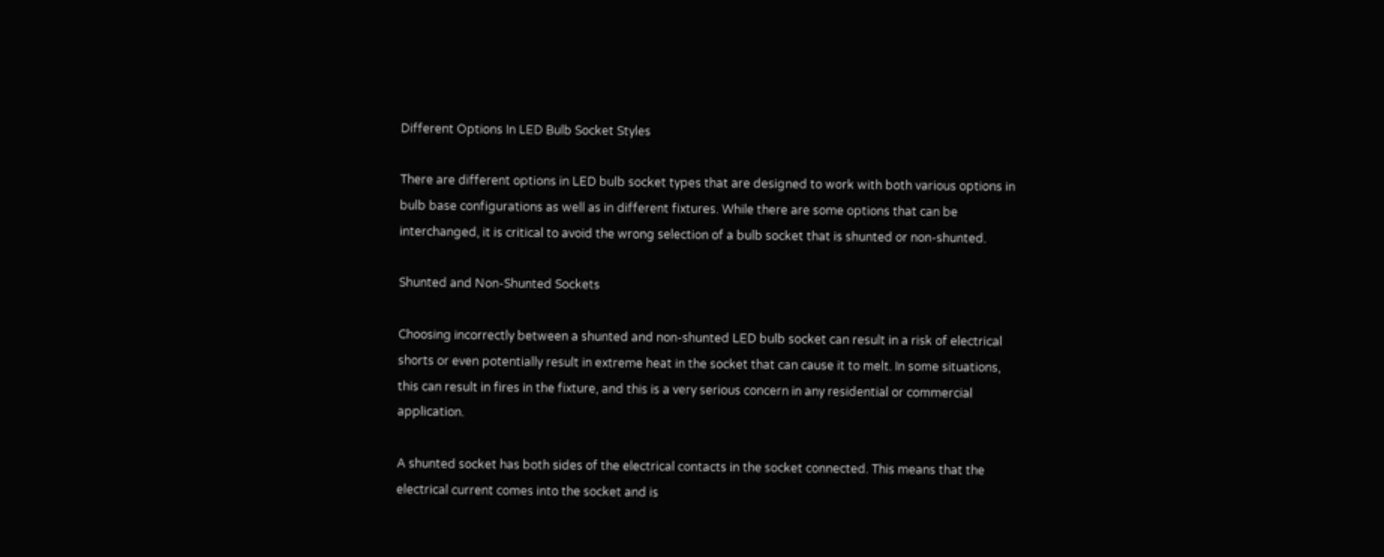Different Options In LED Bulb Socket Styles

There are different options in LED bulb socket types that are designed to work with both various options in bulb base configurations as well as in different fixtures. While there are some options that can be interchanged, it is critical to avoid the wrong selection of a bulb socket that is shunted or non-shunted.

Shunted and Non-Shunted Sockets

Choosing incorrectly between a shunted and non-shunted LED bulb socket can result in a risk of electrical shorts or even potentially result in extreme heat in the socket that can cause it to melt. In some situations, this can result in fires in the fixture, and this is a very serious concern in any residential or commercial application.

A shunted socket has both sides of the electrical contacts in the socket connected. This means that the electrical current comes into the socket and is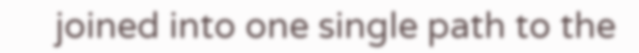joined into one single path to the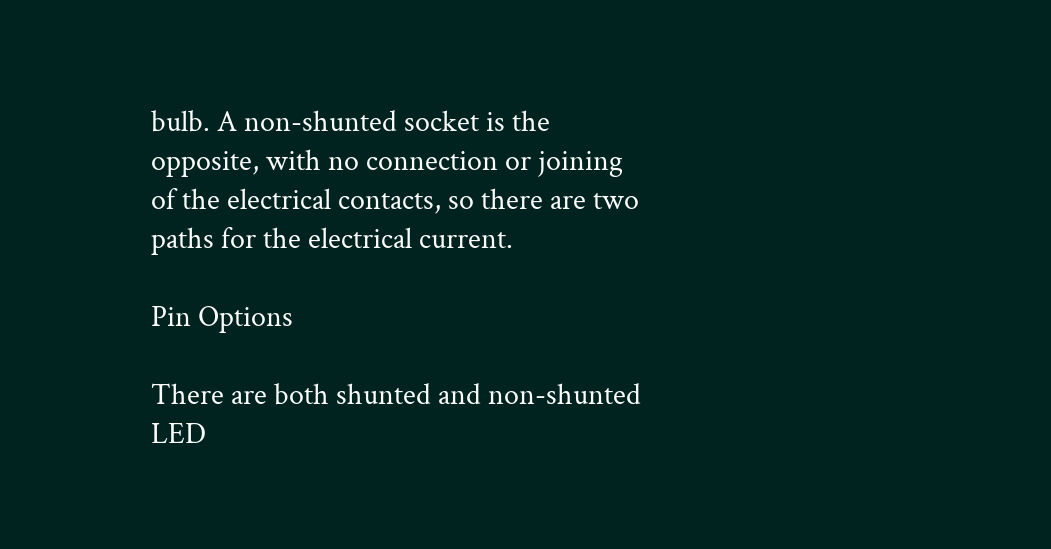bulb. A non-shunted socket is the opposite, with no connection or joining of the electrical contacts, so there are two paths for the electrical current.

Pin Options

There are both shunted and non-shunted LED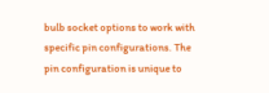bulb socket options to work with specific pin configurations. The pin configuration is unique to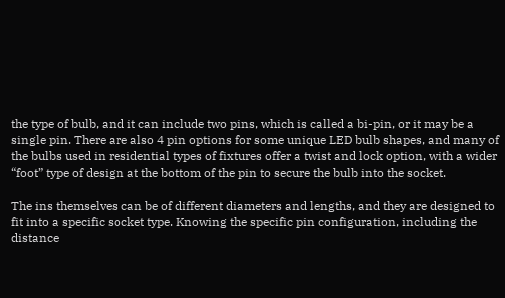the type of bulb, and it can include two pins, which is called a bi-pin, or it may be a single pin. There are also 4 pin options for some unique LED bulb shapes, and many of the bulbs used in residential types of fixtures offer a twist and lock option, with a wider “foot” type of design at the bottom of the pin to secure the bulb into the socket.

The ins themselves can be of different diameters and lengths, and they are designed to fit into a specific socket type. Knowing the specific pin configuration, including the distance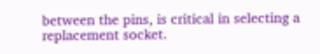between the pins, is critical in selecting a replacement socket.